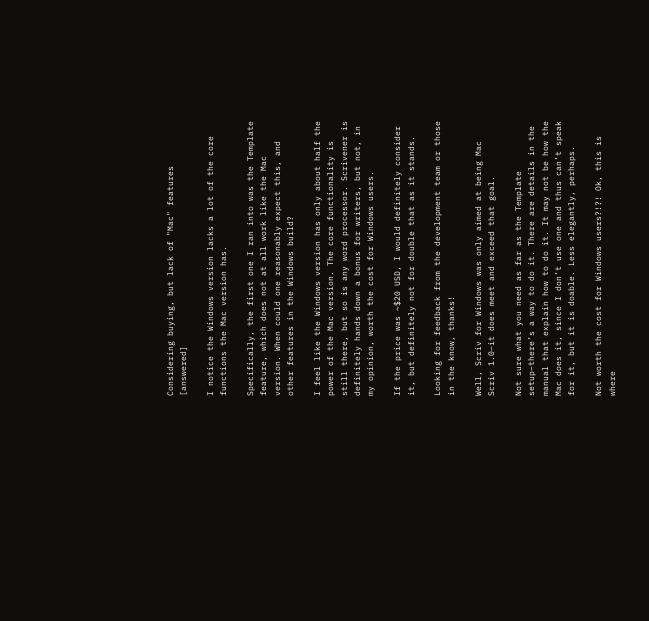Considering buying, but lack of "Mac" features [answered]

I notice the Windows version lacks a lot of the core functions the Mac version has.

Specifically, the first one I ran into was the Template feature, which does not at all work like the Mac version. When could one reasonably expect this, and other features in the Windows build?

I feel like the Windows version has only about half the power of the Mac version. The core functionality is still there, but so is any word processor. Scrivener is definitely hands down a bonus for writers, but not, in my opinion, worth the cost for Windows users.

If the price was ~$20 USD, I would definitely consider it, but definitely not for double that as it stands.

Looking for feedback from the development team or those in the know, thanks!

Well, Scriv for Windows was only aimed at being Mac Scriv 1.0–it does meet and exceed that goal.

Not sure what you need as far as the Template setup–there’s a way to do it. There are details in the manual that explain how to do it. It may not be how the Mac does it, since I don’t use one and thus can’t speak for it, but it is doable. Less elegantly, perhaps.

Not worth the cost for Windows users?!?! Ok, this is where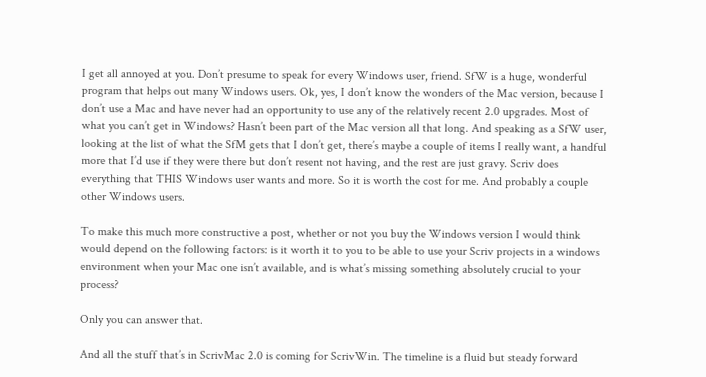I get all annoyed at you. Don’t presume to speak for every Windows user, friend. SfW is a huge, wonderful program that helps out many Windows users. Ok, yes, I don’t know the wonders of the Mac version, because I don’t use a Mac and have never had an opportunity to use any of the relatively recent 2.0 upgrades. Most of what you can’t get in Windows? Hasn’t been part of the Mac version all that long. And speaking as a SfW user, looking at the list of what the SfM gets that I don’t get, there’s maybe a couple of items I really want, a handful more that I’d use if they were there but don’t resent not having, and the rest are just gravy. Scriv does everything that THIS Windows user wants and more. So it is worth the cost for me. And probably a couple other Windows users.

To make this much more constructive a post, whether or not you buy the Windows version I would think would depend on the following factors: is it worth it to you to be able to use your Scriv projects in a windows environment when your Mac one isn’t available, and is what’s missing something absolutely crucial to your process?

Only you can answer that.

And all the stuff that’s in ScrivMac 2.0 is coming for ScrivWin. The timeline is a fluid but steady forward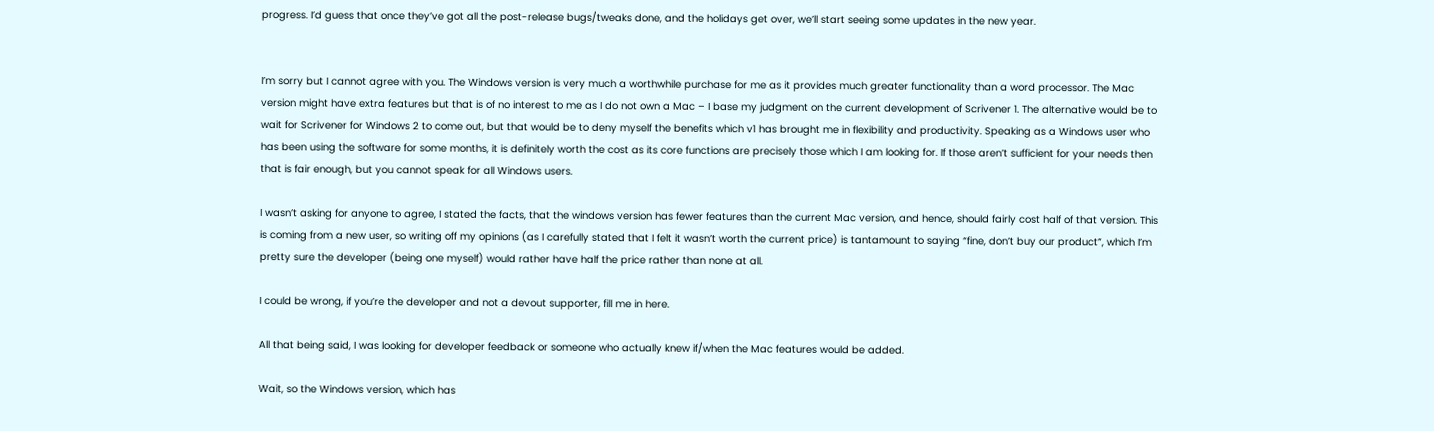progress. I’d guess that once they’ve got all the post-release bugs/tweaks done, and the holidays get over, we’ll start seeing some updates in the new year.


I’m sorry but I cannot agree with you. The Windows version is very much a worthwhile purchase for me as it provides much greater functionality than a word processor. The Mac version might have extra features but that is of no interest to me as I do not own a Mac – I base my judgment on the current development of Scrivener 1. The alternative would be to wait for Scrivener for Windows 2 to come out, but that would be to deny myself the benefits which v1 has brought me in flexibility and productivity. Speaking as a Windows user who has been using the software for some months, it is definitely worth the cost as its core functions are precisely those which I am looking for. If those aren’t sufficient for your needs then that is fair enough, but you cannot speak for all Windows users.

I wasn’t asking for anyone to agree, I stated the facts, that the windows version has fewer features than the current Mac version, and hence, should fairly cost half of that version. This is coming from a new user, so writing off my opinions (as I carefully stated that I felt it wasn’t worth the current price) is tantamount to saying “fine, don’t buy our product”, which I’m pretty sure the developer (being one myself) would rather have half the price rather than none at all.

I could be wrong, if you’re the developer and not a devout supporter, fill me in here.

All that being said, I was looking for developer feedback or someone who actually knew if/when the Mac features would be added.

Wait, so the Windows version, which has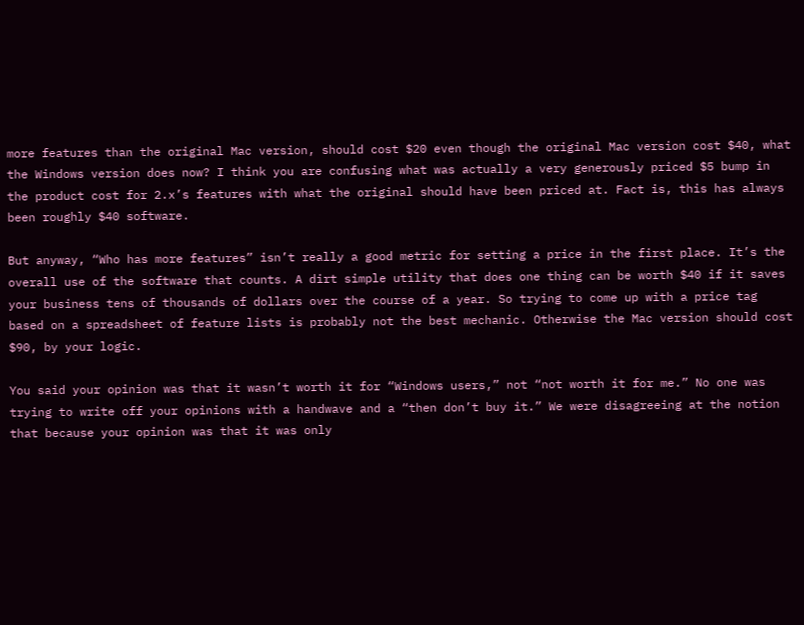more features than the original Mac version, should cost $20 even though the original Mac version cost $40, what the Windows version does now? I think you are confusing what was actually a very generously priced $5 bump in the product cost for 2.x’s features with what the original should have been priced at. Fact is, this has always been roughly $40 software.

But anyway, “Who has more features” isn’t really a good metric for setting a price in the first place. It’s the overall use of the software that counts. A dirt simple utility that does one thing can be worth $40 if it saves your business tens of thousands of dollars over the course of a year. So trying to come up with a price tag based on a spreadsheet of feature lists is probably not the best mechanic. Otherwise the Mac version should cost $90, by your logic.

You said your opinion was that it wasn’t worth it for “Windows users,” not “not worth it for me.” No one was trying to write off your opinions with a handwave and a “then don’t buy it.” We were disagreeing at the notion that because your opinion was that it was only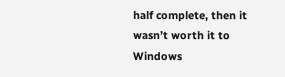half complete, then it wasn’t worth it to Windows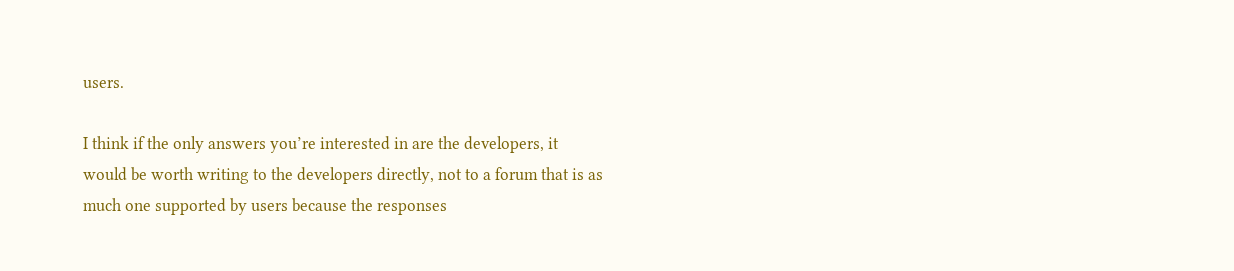users.

I think if the only answers you’re interested in are the developers, it would be worth writing to the developers directly, not to a forum that is as much one supported by users because the responses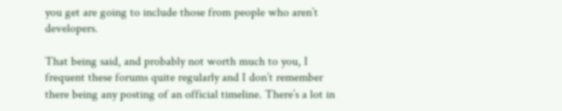you get are going to include those from people who aren’t developers.

That being said, and probably not worth much to you, I frequent these forums quite regularly and I don’t remember there being any posting of an official timeline. There’s a lot in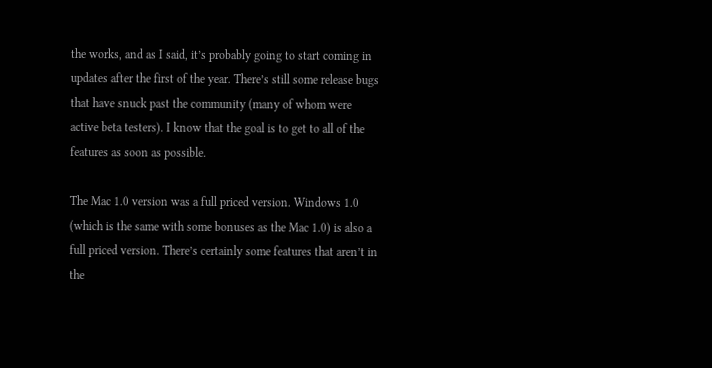the works, and as I said, it’s probably going to start coming in updates after the first of the year. There’s still some release bugs that have snuck past the community (many of whom were active beta testers). I know that the goal is to get to all of the features as soon as possible.

The Mac 1.0 version was a full priced version. Windows 1.0 (which is the same with some bonuses as the Mac 1.0) is also a full priced version. There’s certainly some features that aren’t in the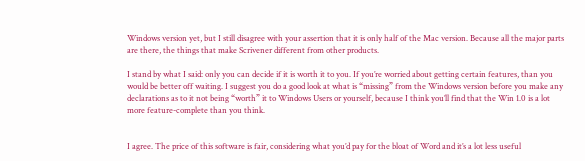Windows version yet, but I still disagree with your assertion that it is only half of the Mac version. Because all the major parts are there, the things that make Scrivener different from other products.

I stand by what I said: only you can decide if it is worth it to you. If you’re worried about getting certain features, than you would be better off waiting. I suggest you do a good look at what is “missing” from the Windows version before you make any declarations as to it not being “worth” it to Windows Users or yourself, because I think you’ll find that the Win 1.0 is a lot more feature-complete than you think.


I agree. The price of this software is fair, considering what you’d pay for the bloat of Word and it’s a lot less useful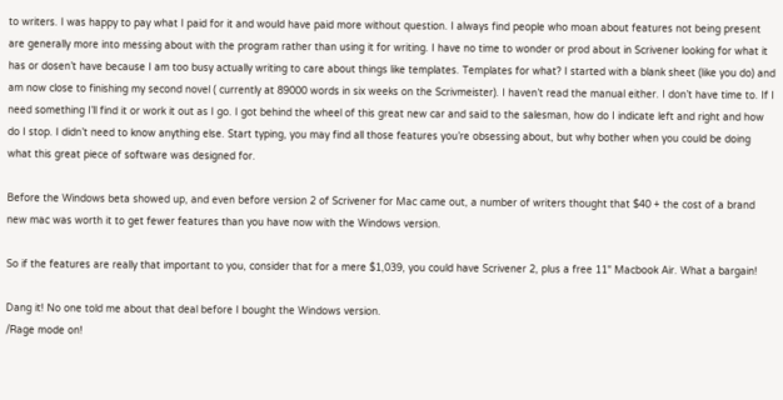to writers. I was happy to pay what I paid for it and would have paid more without question. I always find people who moan about features not being present are generally more into messing about with the program rather than using it for writing. I have no time to wonder or prod about in Scrivener looking for what it has or dosen’t have because I am too busy actually writing to care about things like templates. Templates for what? I started with a blank sheet (like you do) and am now close to finishing my second novel ( currently at 89000 words in six weeks on the Scrivmeister). I haven’t read the manual either. I don’t have time to. If I need something I’ll find it or work it out as I go. I got behind the wheel of this great new car and said to the salesman, how do I indicate left and right and how do I stop. I didn’t need to know anything else. Start typing, you may find all those features you’re obsessing about, but why bother when you could be doing what this great piece of software was designed for.

Before the Windows beta showed up, and even before version 2 of Scrivener for Mac came out, a number of writers thought that $40 + the cost of a brand new mac was worth it to get fewer features than you have now with the Windows version.

So if the features are really that important to you, consider that for a mere $1,039, you could have Scrivener 2, plus a free 11" Macbook Air. What a bargain!

Dang it! No one told me about that deal before I bought the Windows version.
/Rage mode on!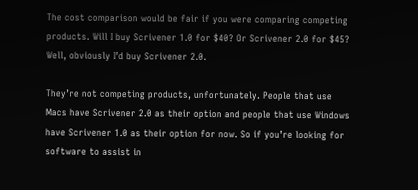The cost comparison would be fair if you were comparing competing products. Will I buy Scrivener 1.0 for $40? Or Scrivener 2.0 for $45? Well, obviously I’d buy Scrivener 2.0.

They’re not competing products, unfortunately. People that use Macs have Scrivener 2.0 as their option and people that use Windows have Scrivener 1.0 as their option for now. So if you’re looking for software to assist in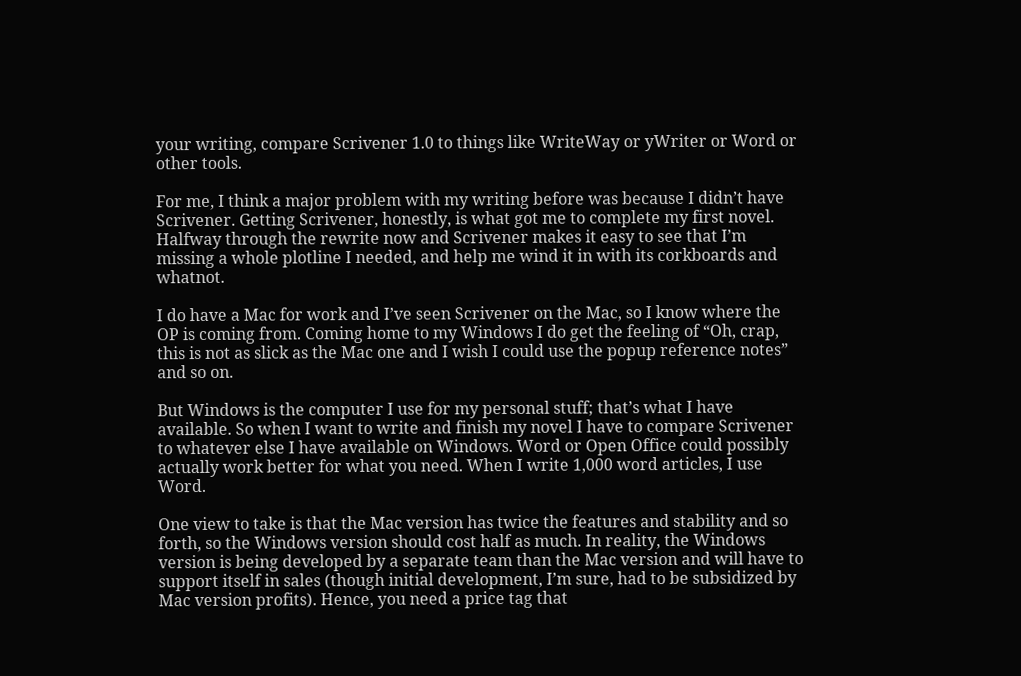your writing, compare Scrivener 1.0 to things like WriteWay or yWriter or Word or other tools.

For me, I think a major problem with my writing before was because I didn’t have Scrivener. Getting Scrivener, honestly, is what got me to complete my first novel. Halfway through the rewrite now and Scrivener makes it easy to see that I’m missing a whole plotline I needed, and help me wind it in with its corkboards and whatnot.

I do have a Mac for work and I’ve seen Scrivener on the Mac, so I know where the OP is coming from. Coming home to my Windows I do get the feeling of “Oh, crap, this is not as slick as the Mac one and I wish I could use the popup reference notes” and so on.

But Windows is the computer I use for my personal stuff; that’s what I have available. So when I want to write and finish my novel I have to compare Scrivener to whatever else I have available on Windows. Word or Open Office could possibly actually work better for what you need. When I write 1,000 word articles, I use Word.

One view to take is that the Mac version has twice the features and stability and so forth, so the Windows version should cost half as much. In reality, the Windows version is being developed by a separate team than the Mac version and will have to support itself in sales (though initial development, I’m sure, had to be subsidized by Mac version profits). Hence, you need a price tag that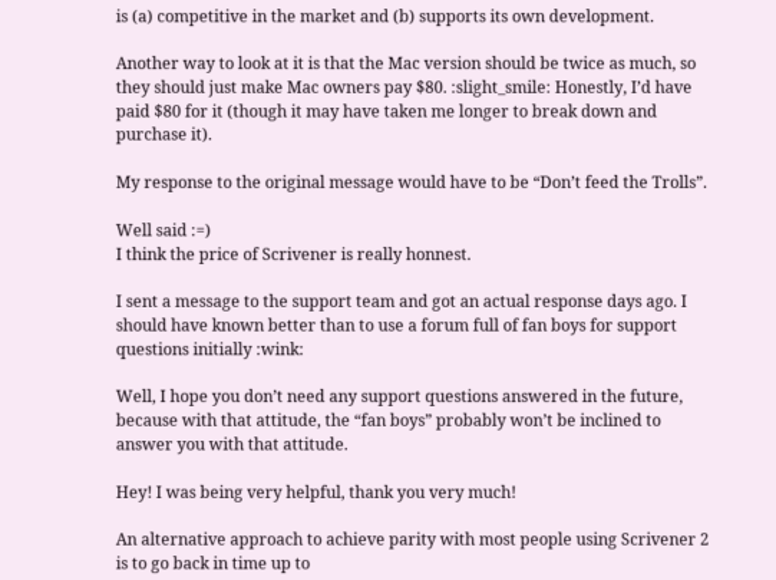is (a) competitive in the market and (b) supports its own development.

Another way to look at it is that the Mac version should be twice as much, so they should just make Mac owners pay $80. :slight_smile: Honestly, I’d have paid $80 for it (though it may have taken me longer to break down and purchase it).

My response to the original message would have to be “Don’t feed the Trolls”.

Well said :=)
I think the price of Scrivener is really honnest.

I sent a message to the support team and got an actual response days ago. I should have known better than to use a forum full of fan boys for support questions initially :wink:

Well, I hope you don’t need any support questions answered in the future, because with that attitude, the “fan boys” probably won’t be inclined to answer you with that attitude.

Hey! I was being very helpful, thank you very much!

An alternative approach to achieve parity with most people using Scrivener 2 is to go back in time up to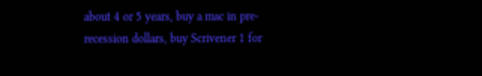about 4 or 5 years, buy a mac in pre-recession dollars, buy Scrivener 1 for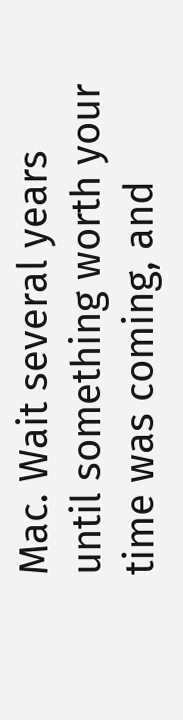Mac. Wait several years until something worth your time was coming, and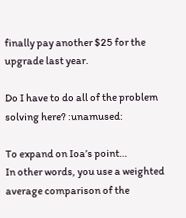finally pay another $25 for the upgrade last year.

Do I have to do all of the problem solving here? :unamused:

To expand on Ioa’s point…
In other words, you use a weighted average comparison of the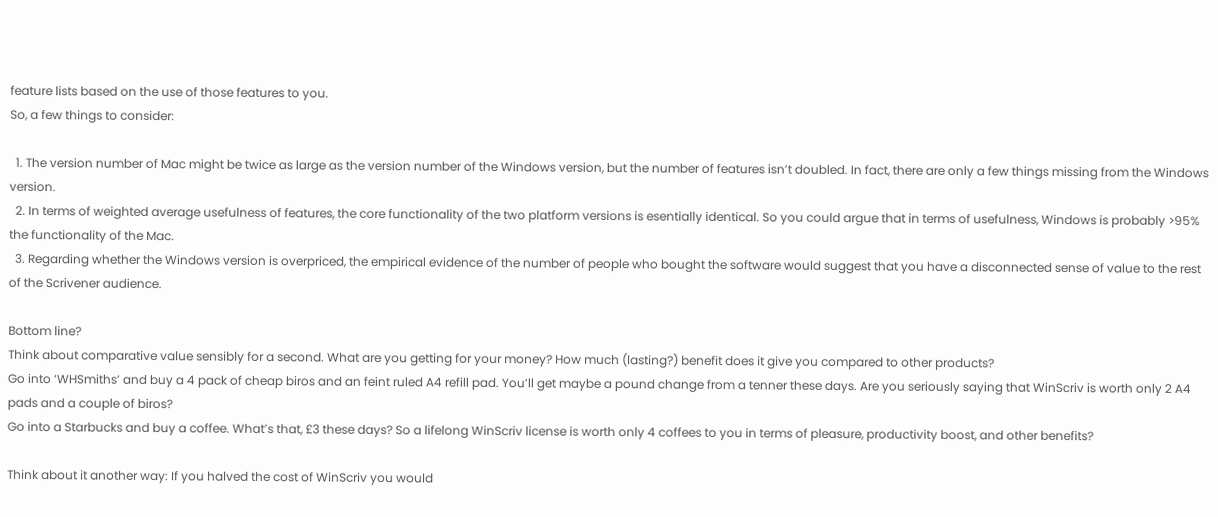feature lists based on the use of those features to you.
So, a few things to consider:

  1. The version number of Mac might be twice as large as the version number of the Windows version, but the number of features isn’t doubled. In fact, there are only a few things missing from the Windows version.
  2. In terms of weighted average usefulness of features, the core functionality of the two platform versions is esentially identical. So you could argue that in terms of usefulness, Windows is probably >95% the functionality of the Mac.
  3. Regarding whether the Windows version is overpriced, the empirical evidence of the number of people who bought the software would suggest that you have a disconnected sense of value to the rest of the Scrivener audience.

Bottom line?
Think about comparative value sensibly for a second. What are you getting for your money? How much (lasting?) benefit does it give you compared to other products?
Go into ‘WHSmiths’ and buy a 4 pack of cheap biros and an feint ruled A4 refill pad. You’ll get maybe a pound change from a tenner these days. Are you seriously saying that WinScriv is worth only 2 A4 pads and a couple of biros?
Go into a Starbucks and buy a coffee. What’s that, £3 these days? So a lifelong WinScriv license is worth only 4 coffees to you in terms of pleasure, productivity boost, and other benefits?

Think about it another way: If you halved the cost of WinScriv you would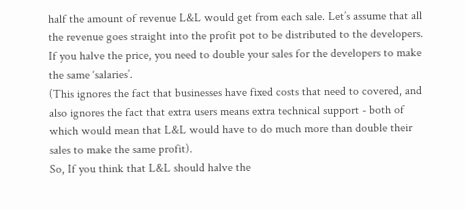half the amount of revenue L&L would get from each sale. Let’s assume that all the revenue goes straight into the profit pot to be distributed to the developers. If you halve the price, you need to double your sales for the developers to make the same ‘salaries’.
(This ignores the fact that businesses have fixed costs that need to covered, and also ignores the fact that extra users means extra technical support - both of which would mean that L&L would have to do much more than double their sales to make the same profit).
So, If you think that L&L should halve the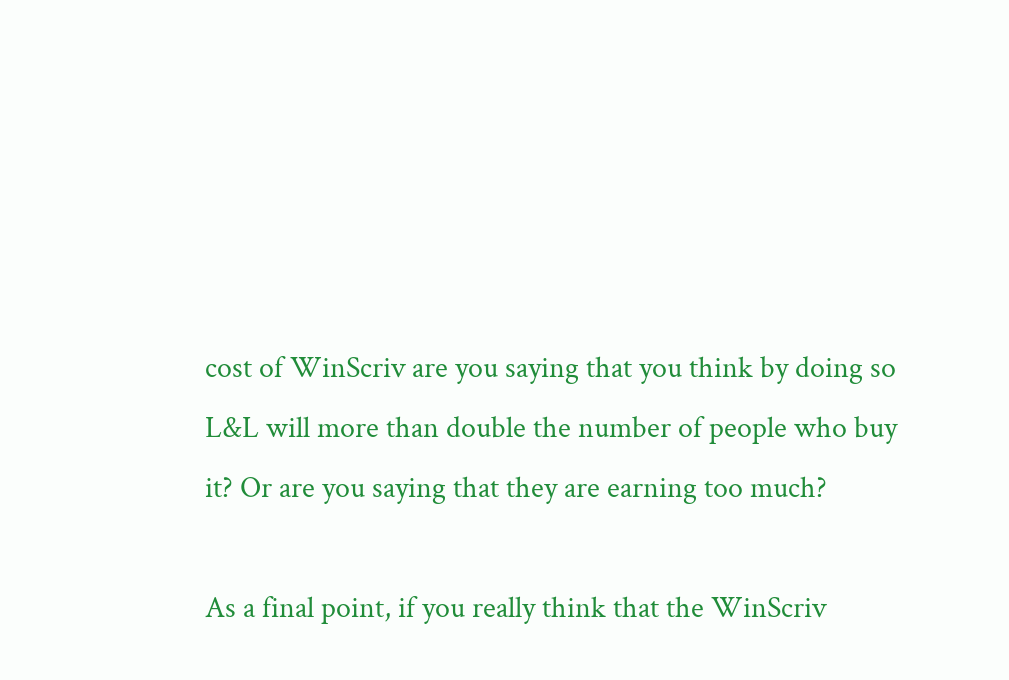cost of WinScriv are you saying that you think by doing so L&L will more than double the number of people who buy it? Or are you saying that they are earning too much?

As a final point, if you really think that the WinScriv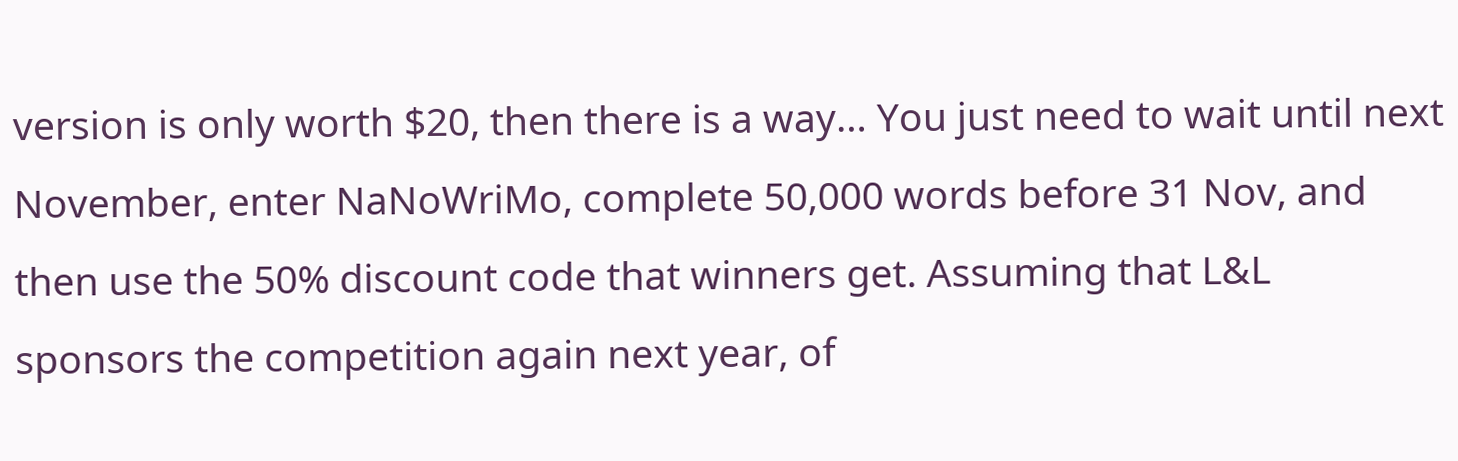version is only worth $20, then there is a way… You just need to wait until next November, enter NaNoWriMo, complete 50,000 words before 31 Nov, and then use the 50% discount code that winners get. Assuming that L&L sponsors the competition again next year, of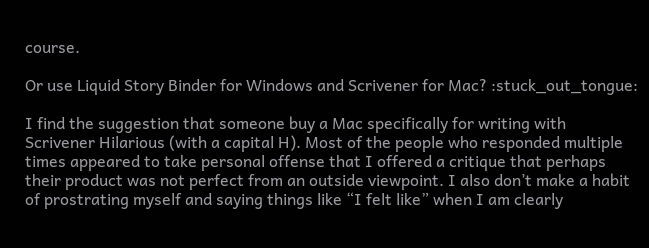course.

Or use Liquid Story Binder for Windows and Scrivener for Mac? :stuck_out_tongue:

I find the suggestion that someone buy a Mac specifically for writing with Scrivener Hilarious (with a capital H). Most of the people who responded multiple times appeared to take personal offense that I offered a critique that perhaps their product was not perfect from an outside viewpoint. I also don’t make a habit of prostrating myself and saying things like “I felt like” when I am clearly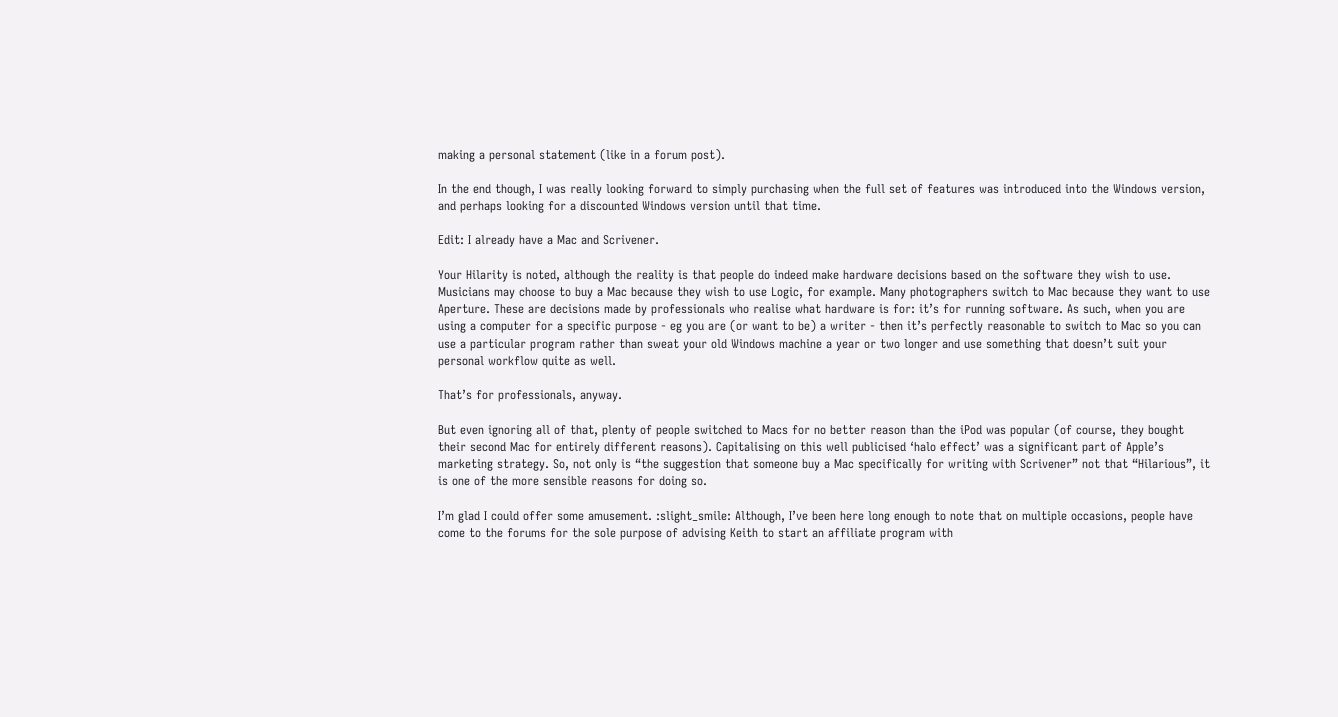making a personal statement (like in a forum post).

In the end though, I was really looking forward to simply purchasing when the full set of features was introduced into the Windows version, and perhaps looking for a discounted Windows version until that time.

Edit: I already have a Mac and Scrivener.

Your Hilarity is noted, although the reality is that people do indeed make hardware decisions based on the software they wish to use. Musicians may choose to buy a Mac because they wish to use Logic, for example. Many photographers switch to Mac because they want to use Aperture. These are decisions made by professionals who realise what hardware is for: it’s for running software. As such, when you are using a computer for a specific purpose - eg you are (or want to be) a writer - then it’s perfectly reasonable to switch to Mac so you can use a particular program rather than sweat your old Windows machine a year or two longer and use something that doesn’t suit your personal workflow quite as well.

That’s for professionals, anyway.

But even ignoring all of that, plenty of people switched to Macs for no better reason than the iPod was popular (of course, they bought their second Mac for entirely different reasons). Capitalising on this well publicised ‘halo effect’ was a significant part of Apple’s marketing strategy. So, not only is “the suggestion that someone buy a Mac specifically for writing with Scrivener” not that “Hilarious”, it is one of the more sensible reasons for doing so.

I’m glad I could offer some amusement. :slight_smile: Although, I’ve been here long enough to note that on multiple occasions, people have come to the forums for the sole purpose of advising Keith to start an affiliate program with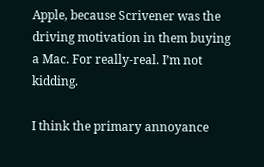Apple, because Scrivener was the driving motivation in them buying a Mac. For really-real. I’m not kidding.

I think the primary annoyance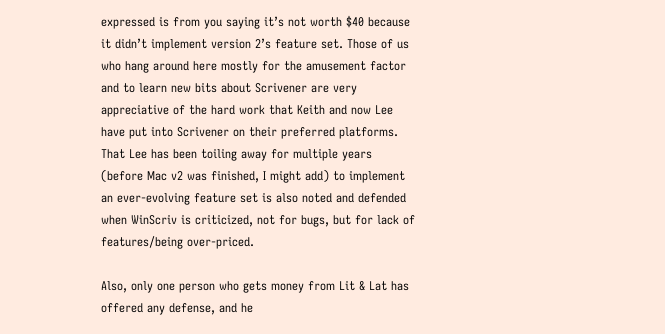expressed is from you saying it’s not worth $40 because it didn’t implement version 2’s feature set. Those of us who hang around here mostly for the amusement factor and to learn new bits about Scrivener are very appreciative of the hard work that Keith and now Lee have put into Scrivener on their preferred platforms. That Lee has been toiling away for multiple years (before Mac v2 was finished, I might add) to implement an ever-evolving feature set is also noted and defended when WinScriv is criticized, not for bugs, but for lack of features/being over-priced.

Also, only one person who gets money from Lit & Lat has offered any defense, and he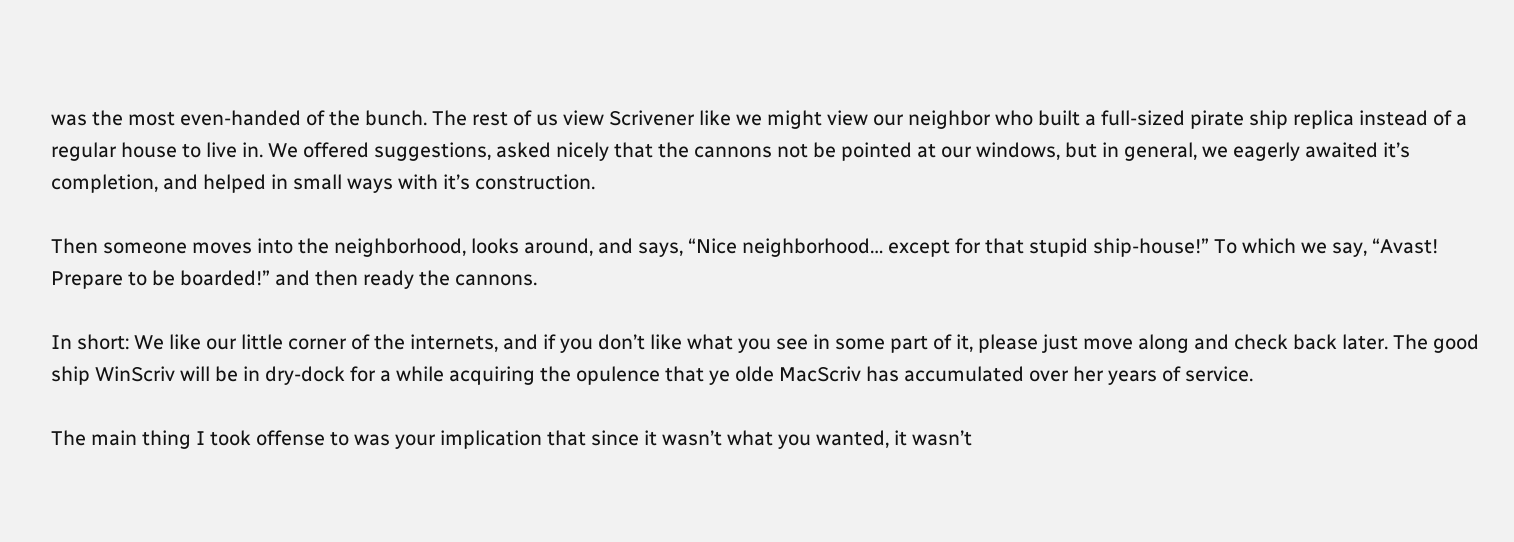was the most even-handed of the bunch. The rest of us view Scrivener like we might view our neighbor who built a full-sized pirate ship replica instead of a regular house to live in. We offered suggestions, asked nicely that the cannons not be pointed at our windows, but in general, we eagerly awaited it’s completion, and helped in small ways with it’s construction.

Then someone moves into the neighborhood, looks around, and says, “Nice neighborhood… except for that stupid ship-house!” To which we say, “Avast! Prepare to be boarded!” and then ready the cannons.

In short: We like our little corner of the internets, and if you don’t like what you see in some part of it, please just move along and check back later. The good ship WinScriv will be in dry-dock for a while acquiring the opulence that ye olde MacScriv has accumulated over her years of service.

The main thing I took offense to was your implication that since it wasn’t what you wanted, it wasn’t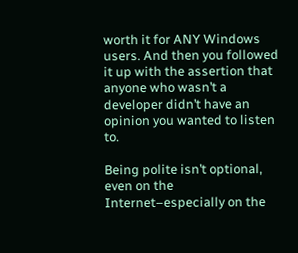worth it for ANY Windows users. And then you followed it up with the assertion that anyone who wasn’t a developer didn’t have an opinion you wanted to listen to.

Being polite isn’t optional, even on the Internet–especially on the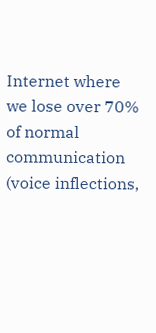Internet where we lose over 70% of normal communication (voice inflections,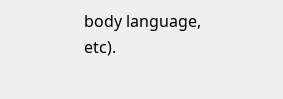body language, etc).